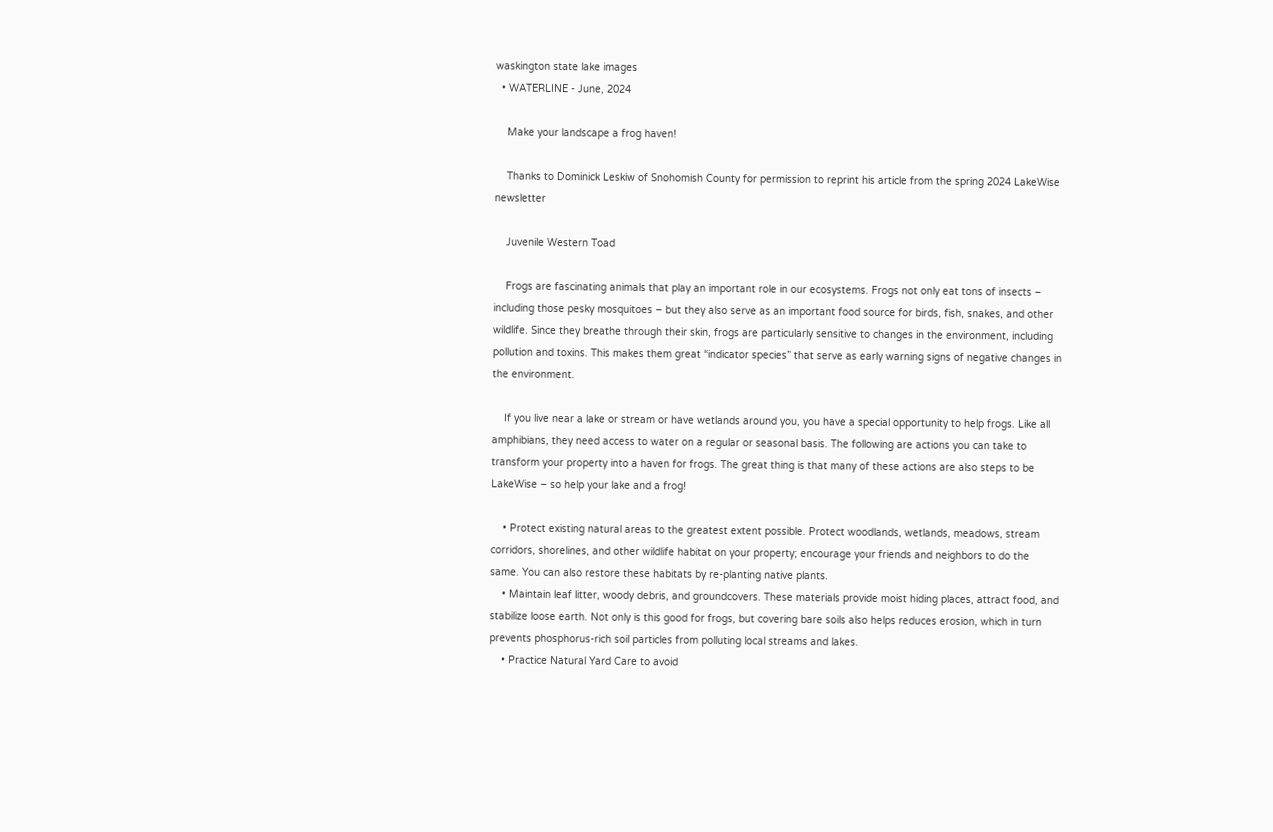waskington state lake images
  • WATERLINE - June, 2024

    Make your landscape a frog haven!

    Thanks to Dominick Leskiw of Snohomish County for permission to reprint his article from the spring 2024 LakeWise newsletter

    Juvenile Western Toad

    Frogs are fascinating animals that play an important role in our ecosystems. Frogs not only eat tons of insects – including those pesky mosquitoes – but they also serve as an important food source for birds, fish, snakes, and other wildlife. Since they breathe through their skin, frogs are particularly sensitive to changes in the environment, including pollution and toxins. This makes them great “indicator species” that serve as early warning signs of negative changes in the environment.

    If you live near a lake or stream or have wetlands around you, you have a special opportunity to help frogs. Like all amphibians, they need access to water on a regular or seasonal basis. The following are actions you can take to transform your property into a haven for frogs. The great thing is that many of these actions are also steps to be LakeWise – so help your lake and a frog!

    • Protect existing natural areas to the greatest extent possible. Protect woodlands, wetlands, meadows, stream corridors, shorelines, and other wildlife habitat on your property; encourage your friends and neighbors to do the same. You can also restore these habitats by re-planting native plants.
    • Maintain leaf litter, woody debris, and groundcovers. These materials provide moist hiding places, attract food, and stabilize loose earth. Not only is this good for frogs, but covering bare soils also helps reduces erosion, which in turn prevents phosphorus-rich soil particles from polluting local streams and lakes.
    • Practice Natural Yard Care to avoid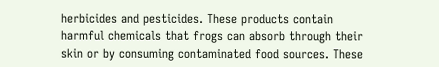herbicides and pesticides. These products contain harmful chemicals that frogs can absorb through their skin or by consuming contaminated food sources. These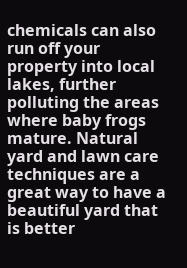chemicals can also run off your property into local lakes, further polluting the areas where baby frogs mature. Natural yard and lawn care techniques are a great way to have a beautiful yard that is better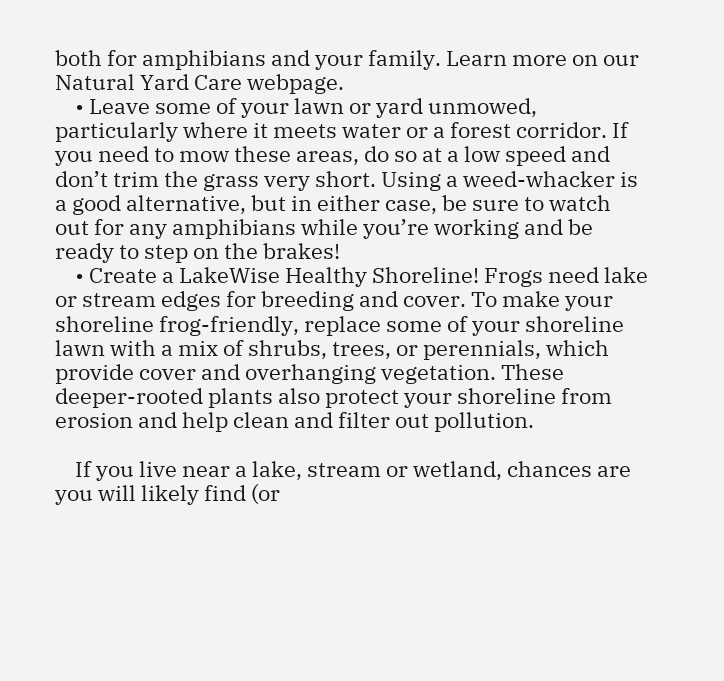both for amphibians and your family. Learn more on our Natural Yard Care webpage.
    • Leave some of your lawn or yard unmowed, particularly where it meets water or a forest corridor. If you need to mow these areas, do so at a low speed and don’t trim the grass very short. Using a weed-whacker is a good alternative, but in either case, be sure to watch out for any amphibians while you’re working and be ready to step on the brakes!
    • Create a LakeWise Healthy Shoreline! Frogs need lake or stream edges for breeding and cover. To make your shoreline frog-friendly, replace some of your shoreline lawn with a mix of shrubs, trees, or perennials, which provide cover and overhanging vegetation. These deeper-rooted plants also protect your shoreline from erosion and help clean and filter out pollution.

    If you live near a lake, stream or wetland, chances are you will likely find (or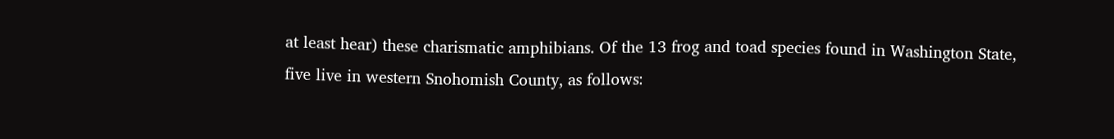at least hear) these charismatic amphibians. Of the 13 frog and toad species found in Washington State, five live in western Snohomish County, as follows: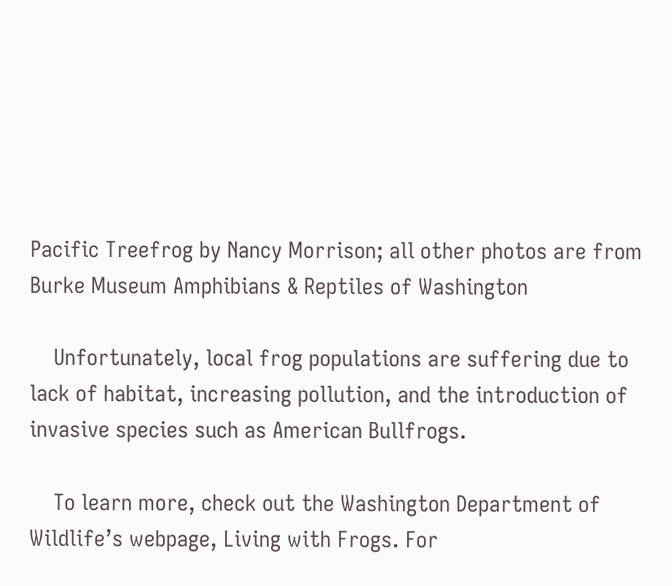Pacific Treefrog by Nancy Morrison; all other photos are from Burke Museum Amphibians & Reptiles of Washington

    Unfortunately, local frog populations are suffering due to lack of habitat, increasing pollution, and the introduction of invasive species such as American Bullfrogs.

    To learn more, check out the Washington Department of Wildlife’s webpage, Living with Frogs. For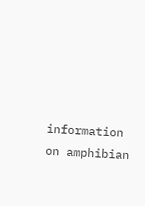information on amphibian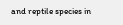and reptile species in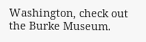Washington, check out the Burke Museum.